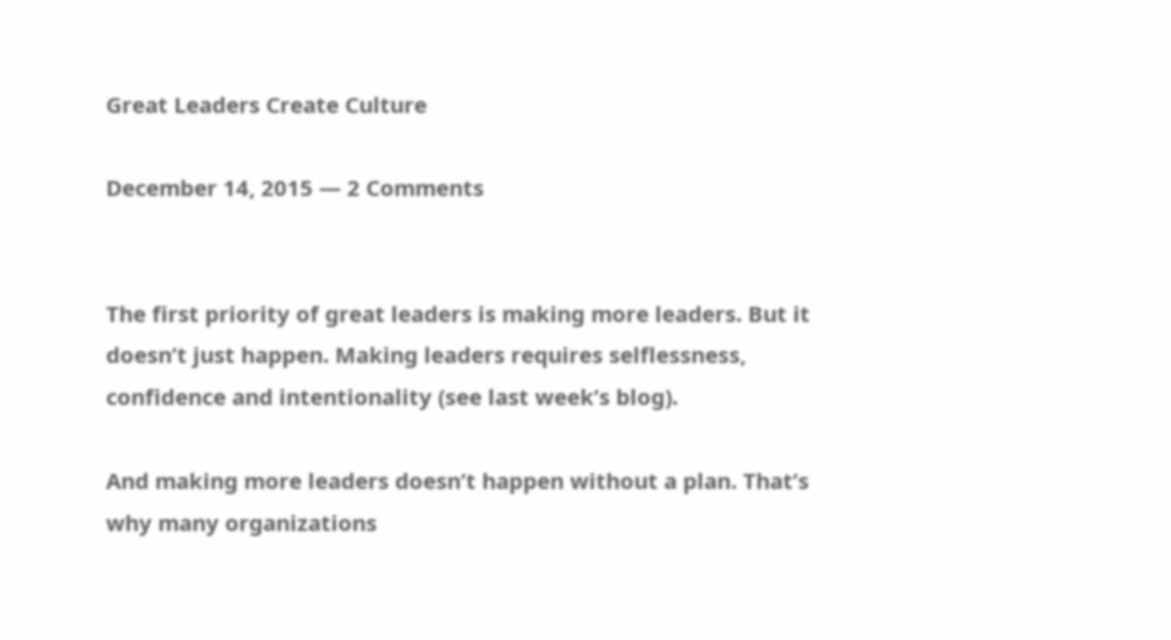Great Leaders Create Culture

December 14, 2015 — 2 Comments


The first priority of great leaders is making more leaders. But it doesn’t just happen. Making leaders requires selflessness, confidence and intentionality (see last week’s blog).

And making more leaders doesn’t happen without a plan. That’s why many organizations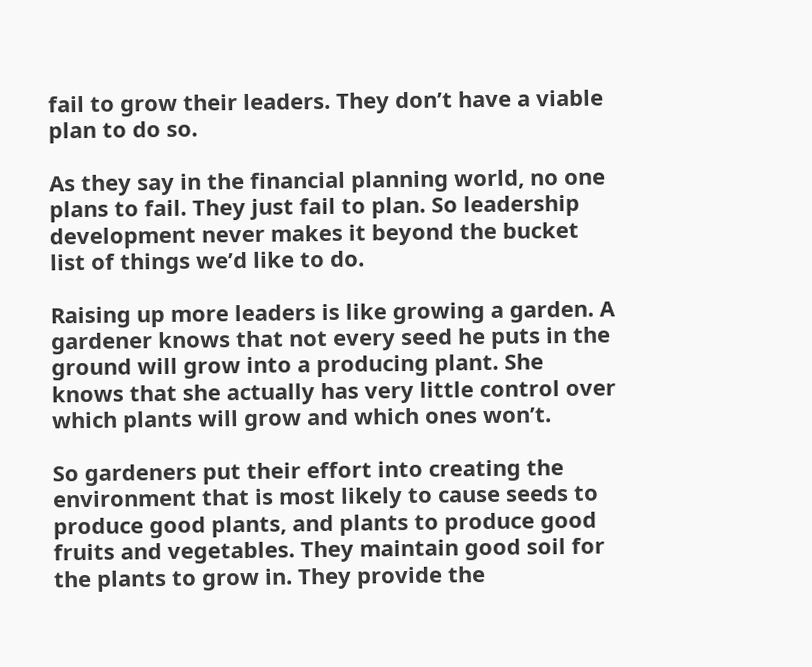fail to grow their leaders. They don’t have a viable plan to do so.

As they say in the financial planning world, no one plans to fail. They just fail to plan. So leadership development never makes it beyond the bucket list of things we’d like to do.

Raising up more leaders is like growing a garden. A gardener knows that not every seed he puts in the ground will grow into a producing plant. She knows that she actually has very little control over which plants will grow and which ones won’t.

So gardeners put their effort into creating the environment that is most likely to cause seeds to produce good plants, and plants to produce good fruits and vegetables. They maintain good soil for the plants to grow in. They provide the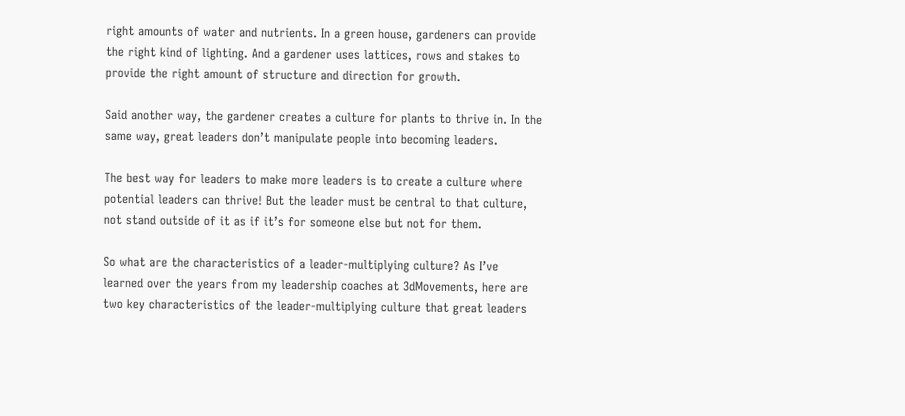right amounts of water and nutrients. In a green house, gardeners can provide the right kind of lighting. And a gardener uses lattices, rows and stakes to provide the right amount of structure and direction for growth.

Said another way, the gardener creates a culture for plants to thrive in. In the same way, great leaders don’t manipulate people into becoming leaders.

The best way for leaders to make more leaders is to create a culture where potential leaders can thrive! But the leader must be central to that culture, not stand outside of it as if it’s for someone else but not for them.

So what are the characteristics of a leader-multiplying culture? As I’ve learned over the years from my leadership coaches at 3dMovements, here are two key characteristics of the leader-multiplying culture that great leaders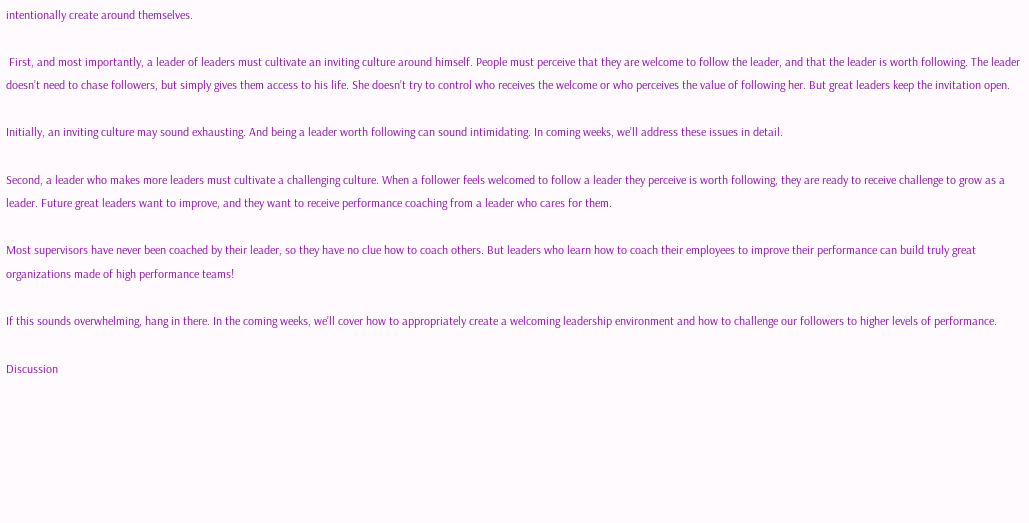intentionally create around themselves.

 First, and most importantly, a leader of leaders must cultivate an inviting culture around himself. People must perceive that they are welcome to follow the leader, and that the leader is worth following. The leader doesn’t need to chase followers, but simply gives them access to his life. She doesn’t try to control who receives the welcome or who perceives the value of following her. But great leaders keep the invitation open.

Initially, an inviting culture may sound exhausting. And being a leader worth following can sound intimidating. In coming weeks, we’ll address these issues in detail.

Second, a leader who makes more leaders must cultivate a challenging culture. When a follower feels welcomed to follow a leader they perceive is worth following, they are ready to receive challenge to grow as a leader. Future great leaders want to improve, and they want to receive performance coaching from a leader who cares for them.

Most supervisors have never been coached by their leader, so they have no clue how to coach others. But leaders who learn how to coach their employees to improve their performance can build truly great organizations made of high performance teams!

If this sounds overwhelming, hang in there. In the coming weeks, we’ll cover how to appropriately create a welcoming leadership environment and how to challenge our followers to higher levels of performance.

Discussion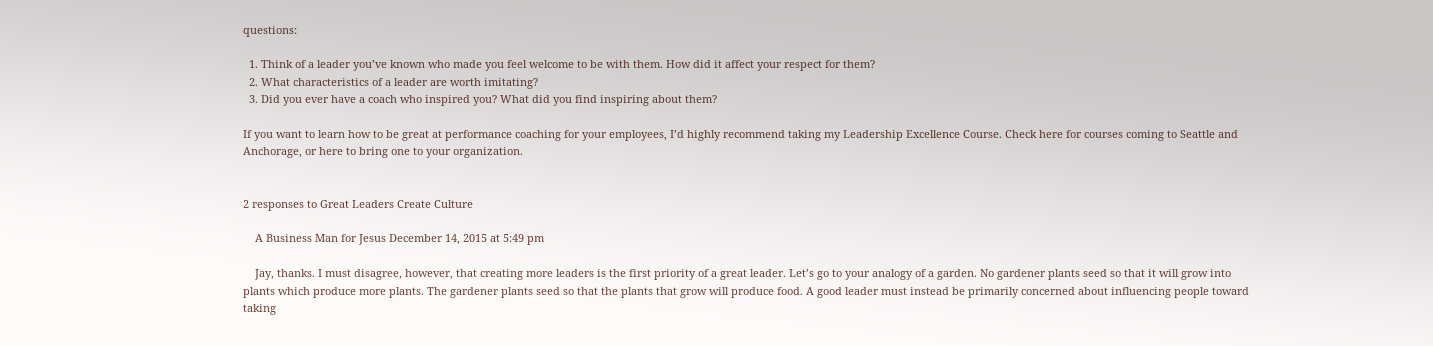questions:

  1. Think of a leader you’ve known who made you feel welcome to be with them. How did it affect your respect for them?
  2. What characteristics of a leader are worth imitating?
  3. Did you ever have a coach who inspired you? What did you find inspiring about them?

If you want to learn how to be great at performance coaching for your employees, I’d highly recommend taking my Leadership Excellence Course. Check here for courses coming to Seattle and Anchorage, or here to bring one to your organization.


2 responses to Great Leaders Create Culture

    A Business Man for Jesus December 14, 2015 at 5:49 pm

    Jay, thanks. I must disagree, however, that creating more leaders is the first priority of a great leader. Let’s go to your analogy of a garden. No gardener plants seed so that it will grow into plants which produce more plants. The gardener plants seed so that the plants that grow will produce food. A good leader must instead be primarily concerned about influencing people toward taking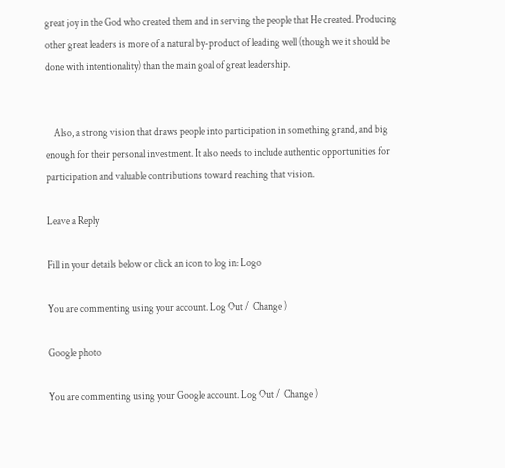great joy in the God who created them and in serving the people that He created. Producing other great leaders is more of a natural by-product of leading well (though we it should be done with intentionality) than the main goal of great leadership.


    Also, a strong vision that draws people into participation in something grand, and big enough for their personal investment. It also needs to include authentic opportunities for participation and valuable contributions toward reaching that vision.

Leave a Reply

Fill in your details below or click an icon to log in: Logo

You are commenting using your account. Log Out /  Change )

Google photo

You are commenting using your Google account. Log Out /  Change )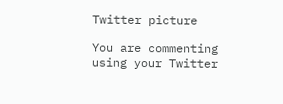Twitter picture

You are commenting using your Twitter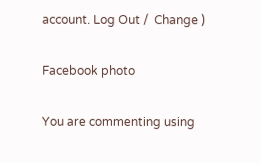account. Log Out /  Change )

Facebook photo

You are commenting using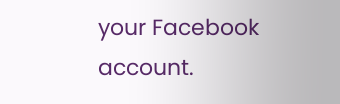your Facebook account.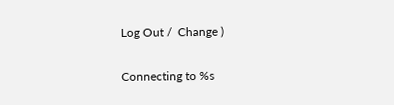Log Out /  Change )

Connecting to %s